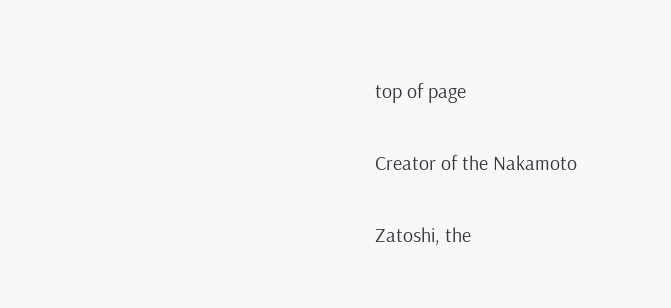top of page

Creator of the Nakamoto

Zatoshi, the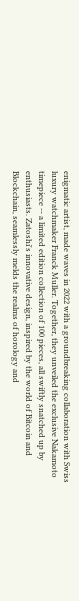enigmatic artist, made waves in 2022 with a groundbreaking collaboration with Swiss luxury watchmaker Franck Muller. Together, they unveiled the exclusive Nakamoto timepiece -- a limited edition collection of 100 pieces, all swiftly snatched up by enthusiasts. Zatoshi's innovative design, inspired by the world of Bitcoin and Blockchain, seamlessly melds the realms of horology and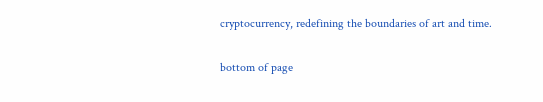cryptocurrency, redefining the boundaries of art and time.

bottom of page